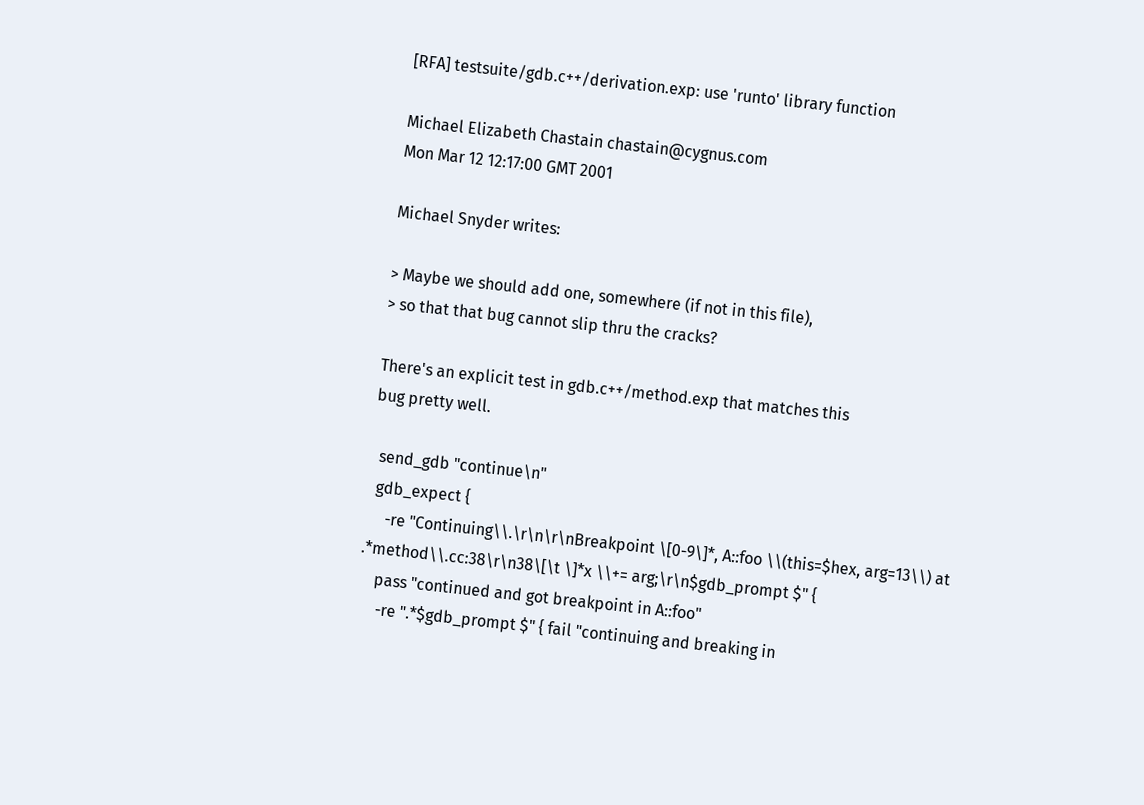[RFA] testsuite/gdb.c++/derivation.exp: use 'runto' library function

Michael Elizabeth Chastain chastain@cygnus.com
Mon Mar 12 12:17:00 GMT 2001

Michael Snyder writes:

> Maybe we should add one, somewhere (if not in this file),
> so that that bug cannot slip thru the cracks?

There's an explicit test in gdb.c++/method.exp that matches this
bug pretty well.

  send_gdb "continue\n"
  gdb_expect {
     -re "Continuing\\.\r\n\r\nBreakpoint \[0-9\]*, A::foo \\(this=$hex, arg=13\\) at .*method\\.cc:38\r\n38\[\t \]*x \\+= arg;\r\n$gdb_prompt $" {
    pass "continued and got breakpoint in A::foo"
     -re ".*$gdb_prompt $" { fail "continuing and breaking in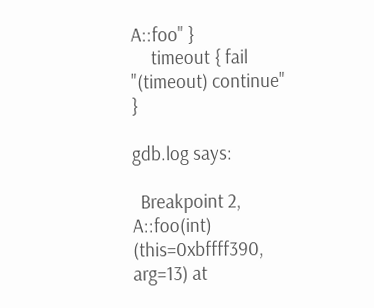A::foo" }
     timeout { fail "(timeout) continue" }

gdb.log says:

  Breakpoint 2, A::foo(int) (this=0xbffff390, arg=13) at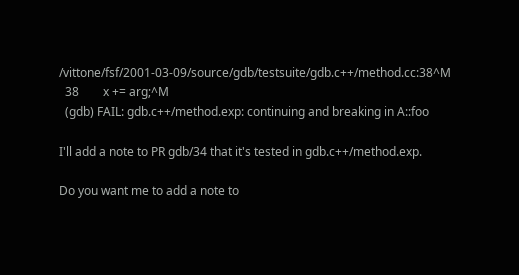/vittone/fsf/2001-03-09/source/gdb/testsuite/gdb.c++/method.cc:38^M
  38        x += arg;^M
  (gdb) FAIL: gdb.c++/method.exp: continuing and breaking in A::foo

I'll add a note to PR gdb/34 that it's tested in gdb.c++/method.exp.

Do you want me to add a note to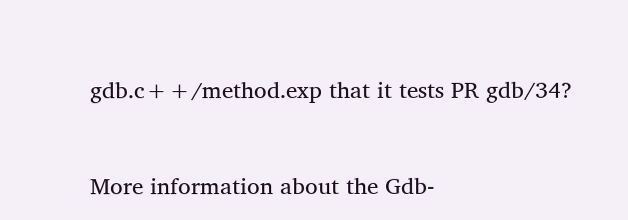gdb.c++/method.exp that it tests PR gdb/34?


More information about the Gdb-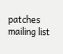patches mailing list